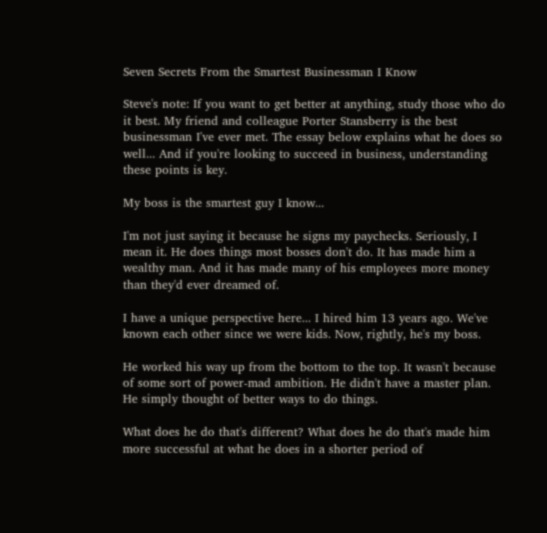Seven Secrets From the Smartest Businessman I Know

Steve's note: If you want to get better at anything, study those who do it best. My friend and colleague Porter Stansberry is the best businessman I've ever met. The essay below explains what he does so well... And if you're looking to succeed in business, understanding these points is key.

My boss is the smartest guy I know...

I'm not just saying it because he signs my paychecks. Seriously, I mean it. He does things most bosses don't do. It has made him a wealthy man. And it has made many of his employees more money than they'd ever dreamed of.

I have a unique perspective here... I hired him 13 years ago. We've known each other since we were kids. Now, rightly, he's my boss.

He worked his way up from the bottom to the top. It wasn't because of some sort of power-mad ambition. He didn't have a master plan. He simply thought of better ways to do things.

What does he do that's different? What does he do that's made him more successful at what he does in a shorter period of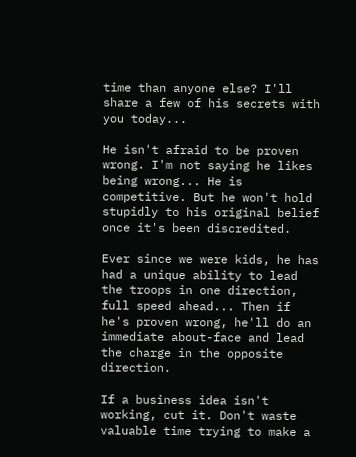time than anyone else? I'll share a few of his secrets with you today...

He isn't afraid to be proven wrong. I'm not saying he likes being wrong... He is competitive. But he won't hold stupidly to his original belief once it's been discredited.

Ever since we were kids, he has had a unique ability to lead the troops in one direction, full speed ahead... Then if he's proven wrong, he'll do an immediate about-face and lead the charge in the opposite direction.

If a business idea isn't working, cut it. Don't waste valuable time trying to make a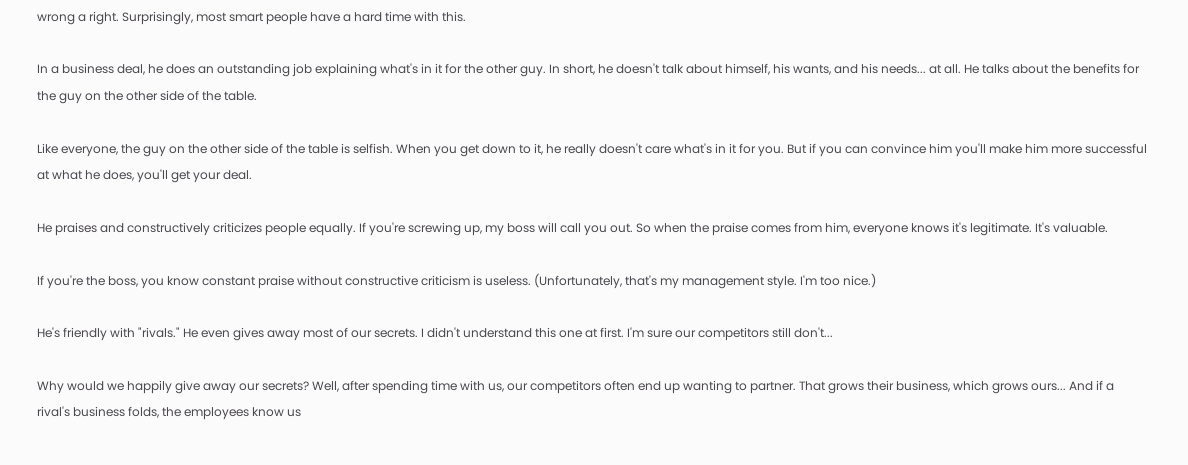wrong a right. Surprisingly, most smart people have a hard time with this.

In a business deal, he does an outstanding job explaining what's in it for the other guy. In short, he doesn't talk about himself, his wants, and his needs... at all. He talks about the benefits for the guy on the other side of the table.

Like everyone, the guy on the other side of the table is selfish. When you get down to it, he really doesn't care what's in it for you. But if you can convince him you'll make him more successful at what he does, you'll get your deal.

He praises and constructively criticizes people equally. If you're screwing up, my boss will call you out. So when the praise comes from him, everyone knows it's legitimate. It's valuable.

If you're the boss, you know constant praise without constructive criticism is useless. (Unfortunately, that's my management style. I'm too nice.)

He's friendly with "rivals." He even gives away most of our secrets. I didn't understand this one at first. I'm sure our competitors still don't...

Why would we happily give away our secrets? Well, after spending time with us, our competitors often end up wanting to partner. That grows their business, which grows ours... And if a rival's business folds, the employees know us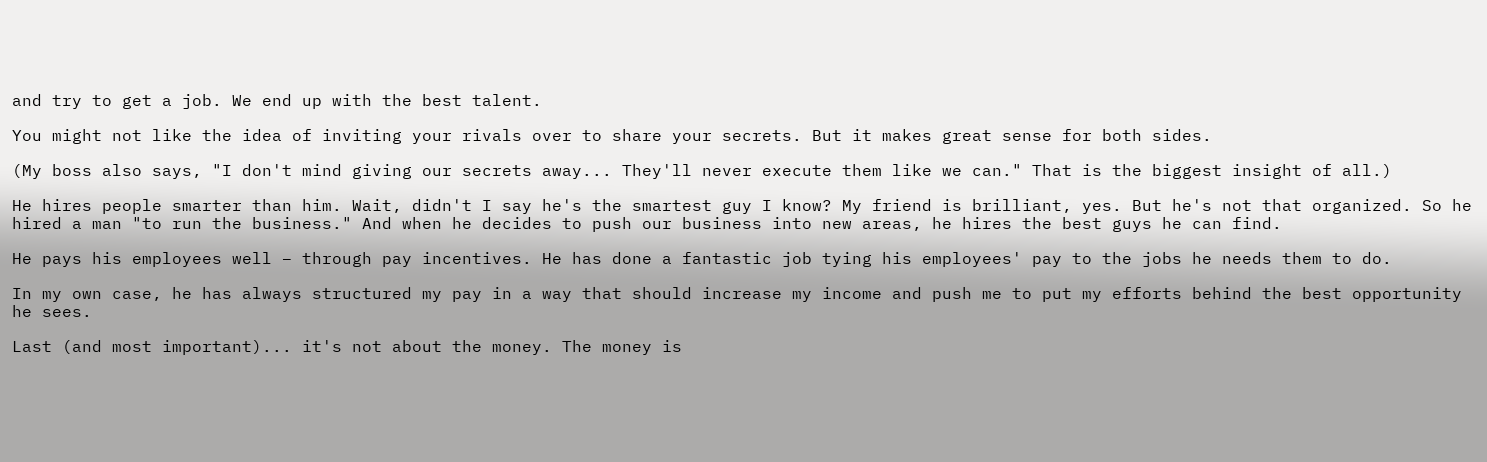and try to get a job. We end up with the best talent.

You might not like the idea of inviting your rivals over to share your secrets. But it makes great sense for both sides.

(My boss also says, "I don't mind giving our secrets away... They'll never execute them like we can." That is the biggest insight of all.)

He hires people smarter than him. Wait, didn't I say he's the smartest guy I know? My friend is brilliant, yes. But he's not that organized. So he hired a man "to run the business." And when he decides to push our business into new areas, he hires the best guys he can find.

He pays his employees well – through pay incentives. He has done a fantastic job tying his employees' pay to the jobs he needs them to do.

In my own case, he has always structured my pay in a way that should increase my income and push me to put my efforts behind the best opportunity he sees.

Last (and most important)... it's not about the money. The money is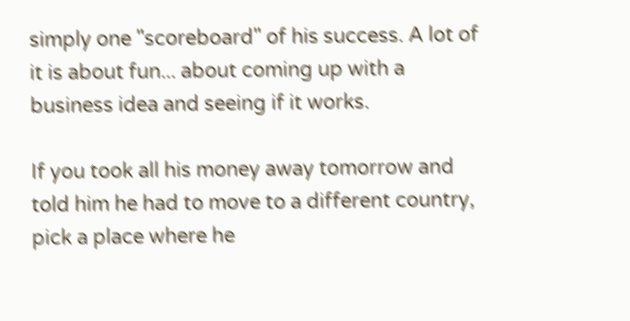simply one "scoreboard" of his success. A lot of it is about fun... about coming up with a business idea and seeing if it works.

If you took all his money away tomorrow and told him he had to move to a different country, pick a place where he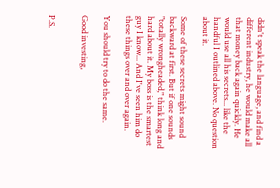didn't speak the language, and find a different industry, he would make all that money back again quickly. He would use all his secrets... like the handful I outlined above. No question about it.

Some of these secrets might sound backward at first. But if one sounds "totally wrongheaded," think long and hard about it. My boss is the smartest guy I know... And I've seen him do these things over and over again.

You should try to do the same.

Good investing,


P.S.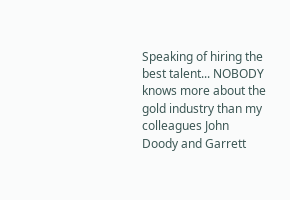Speaking of hiring the best talent... NOBODY knows more about the gold industry than my colleagues John Doody and Garrett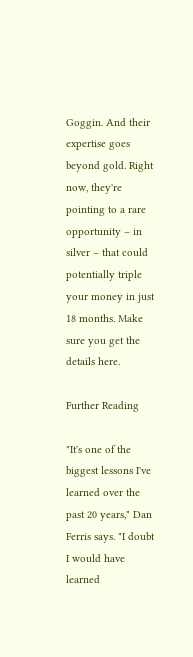Goggin. And their expertise goes beyond gold. Right now, they're pointing to a rare opportunity – in silver – that could potentially triple your money in just 18 months. Make sure you get the details here.

Further Reading

"It's one of the biggest lessons I've learned over the past 20 years," Dan Ferris says. "I doubt I would have learned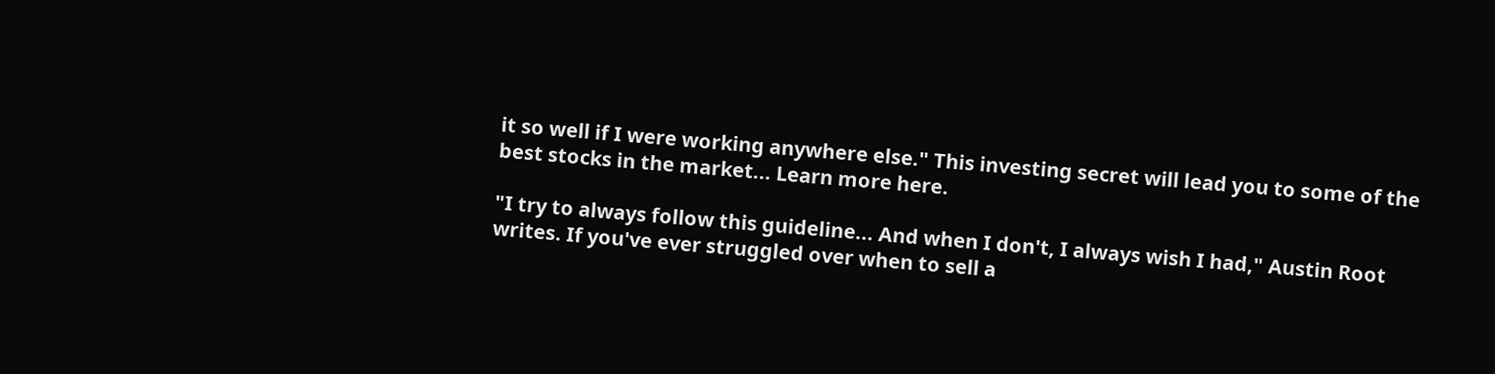it so well if I were working anywhere else." This investing secret will lead you to some of the best stocks in the market... Learn more here.

"I try to always follow this guideline... And when I don't, I always wish I had," Austin Root writes. If you've ever struggled over when to sell a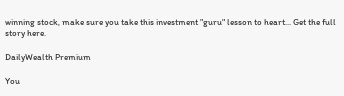winning stock, make sure you take this investment "guru" lesson to heart... Get the full story here.

DailyWealth Premium

You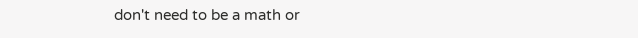don't need to be a math or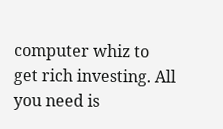computer whiz to get rich investing. All you need is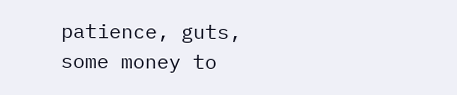patience, guts, some money to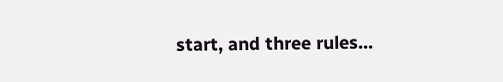start, and three rules...